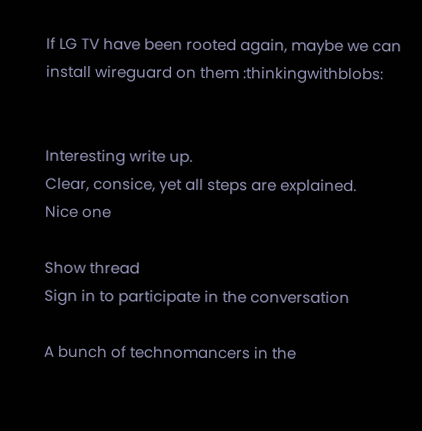If LG TV have been rooted again, maybe we can install wireguard on them :thinkingwithblobs:


Interesting write up.
Clear, consice, yet all steps are explained.
Nice one

Show thread
Sign in to participate in the conversation

A bunch of technomancers in the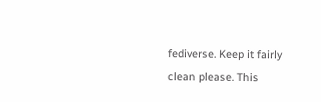fediverse. Keep it fairly clean please. This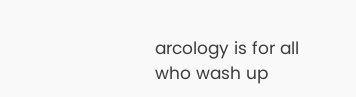arcology is for all who wash up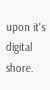upon it's digital shore.